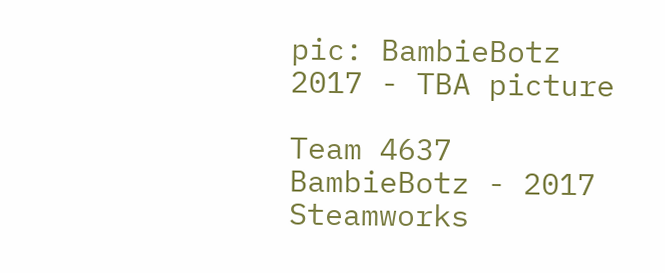pic: BambieBotz 2017 - TBA picture

Team 4637 BambieBotz - 2017 Steamworks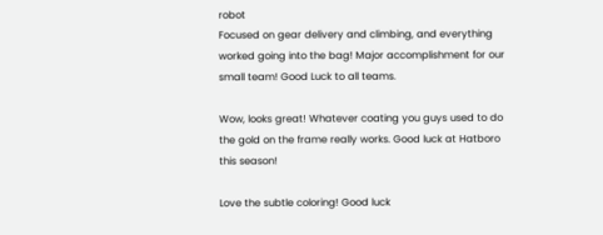robot
Focused on gear delivery and climbing, and everything worked going into the bag! Major accomplishment for our small team! Good Luck to all teams.

Wow, looks great! Whatever coating you guys used to do the gold on the frame really works. Good luck at Hatboro this season!

Love the subtle coloring! Good luck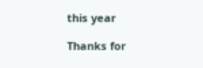this year

Thanks for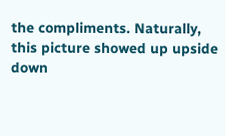the compliments. Naturally, this picture showed up upside down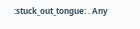:stuck_out_tongue: . Any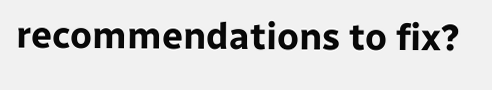recommendations to fix?